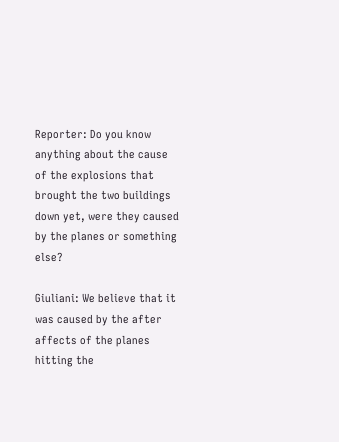Reporter: Do you know anything about the cause of the explosions that brought the two buildings down yet, were they caused by the planes or something else?

Giuliani: We believe that it was caused by the after affects of the planes hitting the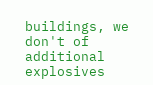buildings, we don't of additional explosives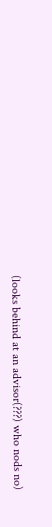(looks behind at an advisor(???) who nods no)